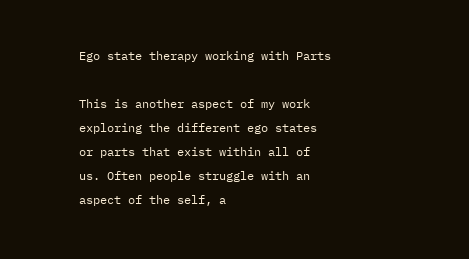Ego state therapy working with Parts

This is another aspect of my work exploring the different ego states or parts that exist within all of us. Often people struggle with an aspect of the self, a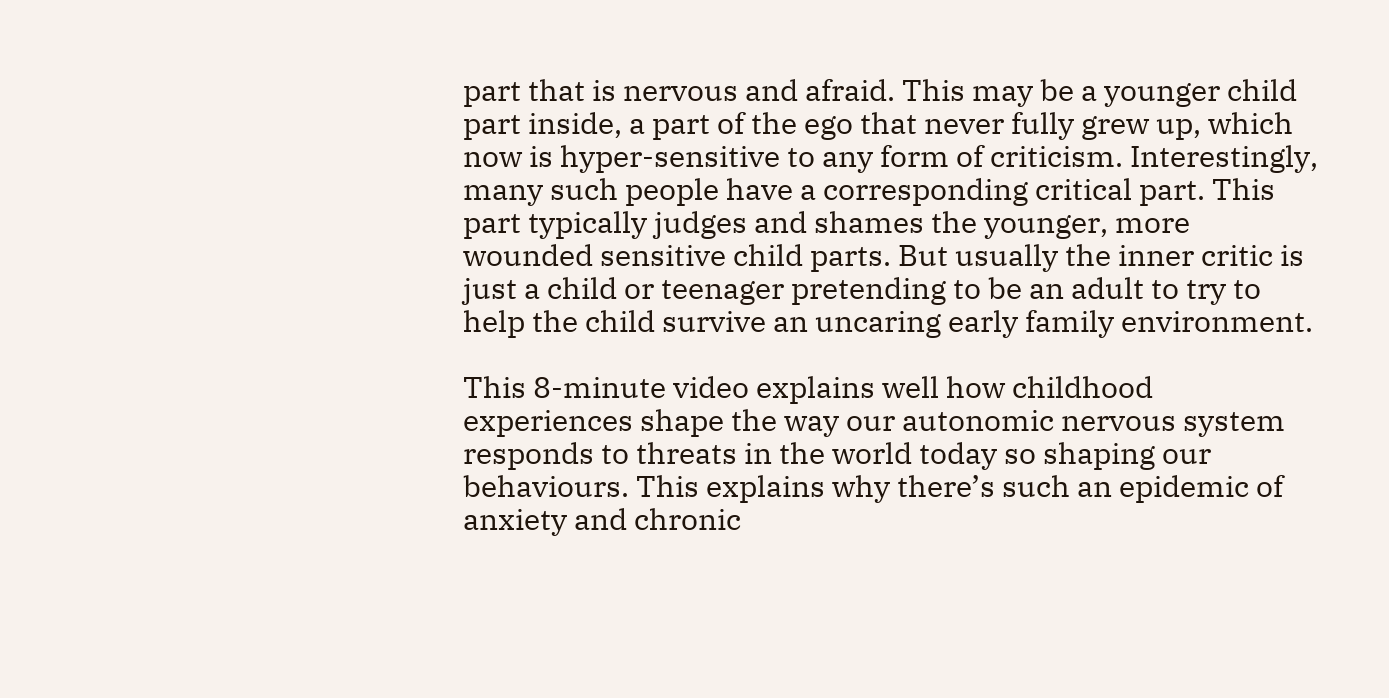part that is nervous and afraid. This may be a younger child part inside, a part of the ego that never fully grew up, which now is hyper-sensitive to any form of criticism. Interestingly, many such people have a corresponding critical part. This part typically judges and shames the younger, more wounded sensitive child parts. But usually the inner critic is just a child or teenager pretending to be an adult to try to help the child survive an uncaring early family environment.

This 8-minute video explains well how childhood experiences shape the way our autonomic nervous system responds to threats in the world today so shaping our behaviours. This explains why there’s such an epidemic of anxiety and chronic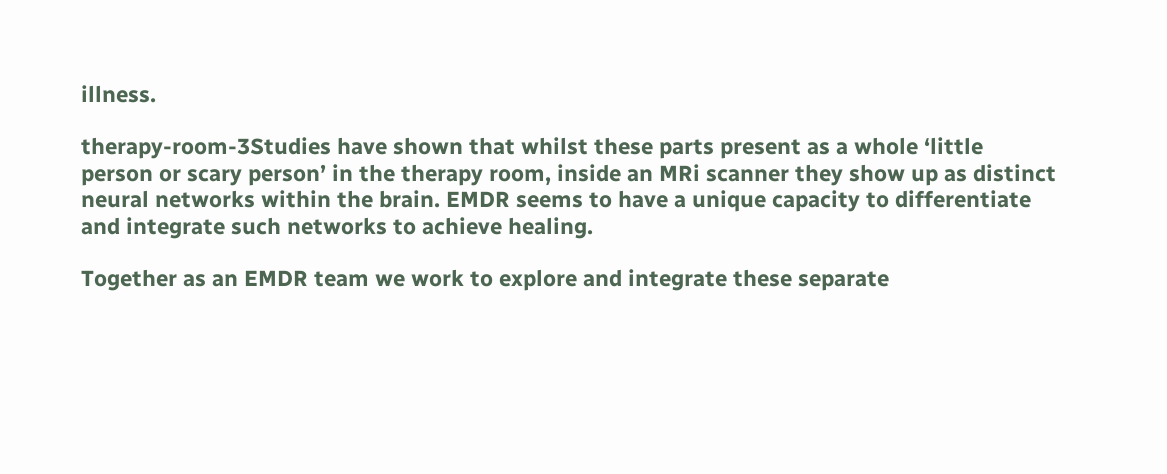illness.

therapy-room-3Studies have shown that whilst these parts present as a whole ‘little person or scary person’ in the therapy room, inside an MRi scanner they show up as distinct neural networks within the brain. EMDR seems to have a unique capacity to differentiate and integrate such networks to achieve healing.

Together as an EMDR team we work to explore and integrate these separate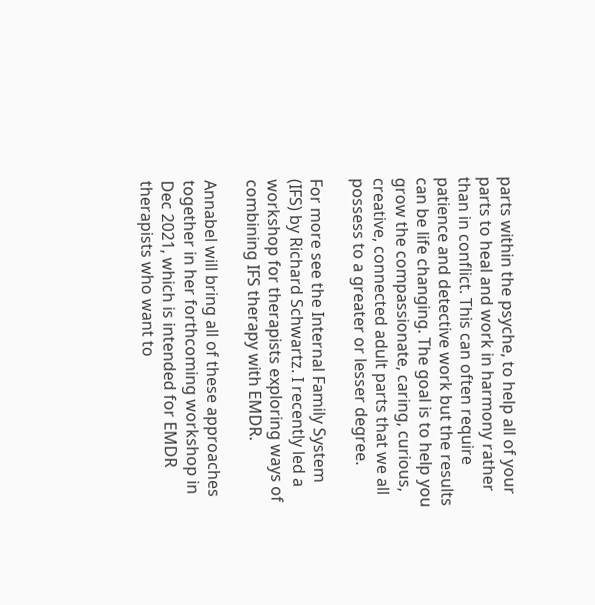parts within the psyche, to help all of your parts to heal and work in harmony rather than in conflict. This can often require patience and detective work but the results can be life changing. The goal is to help you grow the compassionate, caring, curious, creative, connected adult parts that we all possess to a greater or lesser degree.

For more see the Internal Family System (IFS) by Richard Schwartz. I recently led a workshop for therapists exploring ways of combining IFS therapy with EMDR.

Annabel will bring all of these approaches together in her forthcoming workshop in Dec 2021, which is intended for EMDR therapists who want to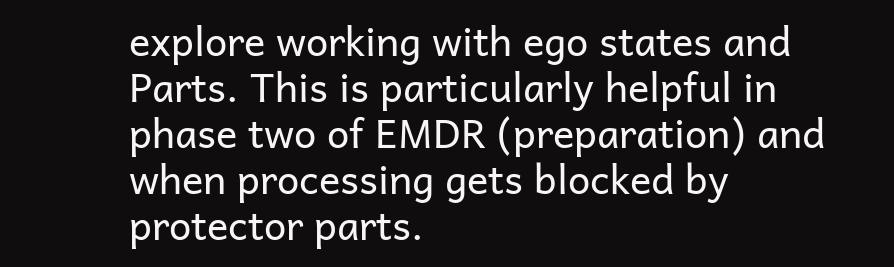explore working with ego states and Parts. This is particularly helpful in phase two of EMDR (preparation) and when processing gets blocked by protector parts.